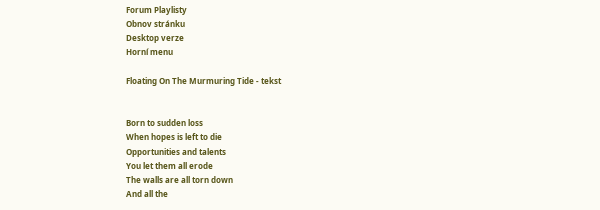Forum Playlisty
Obnov stránku
Desktop verze
Horní menu

Floating On The Murmuring Tide - tekst


Born to sudden loss
When hopes is left to die
Opportunities and talents
You let them all erode
The walls are all torn down
And all the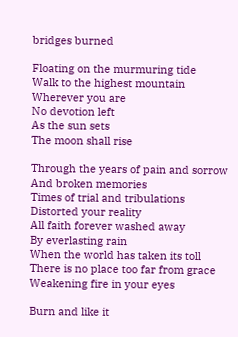bridges burned

Floating on the murmuring tide
Walk to the highest mountain
Wherever you are
No devotion left
As the sun sets
The moon shall rise

Through the years of pain and sorrow
And broken memories
Times of trial and tribulations
Distorted your reality
All faith forever washed away
By everlasting rain
When the world has taken its toll
There is no place too far from grace
Weakening fire in your eyes

Burn and like it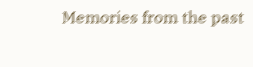Memories from the past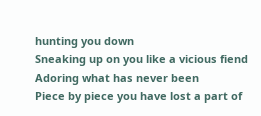hunting you down
Sneaking up on you like a vicious fiend
Adoring what has never been
Piece by piece you have lost a part of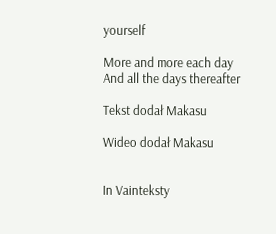yourself

More and more each day
And all the days thereafter

Tekst dodał Makasu

Wideo dodał Makasu


In Vainteksty